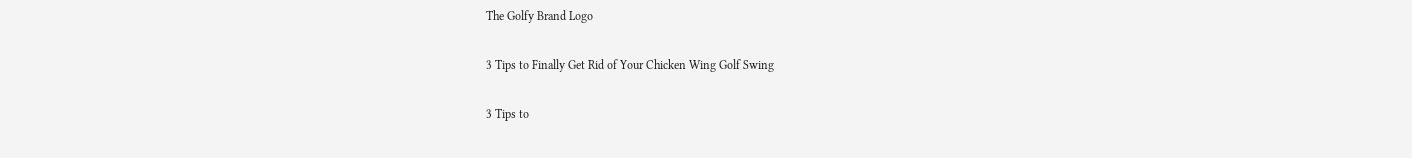The Golfy Brand Logo

3 Tips to Finally Get Rid of Your Chicken Wing Golf Swing

3 Tips to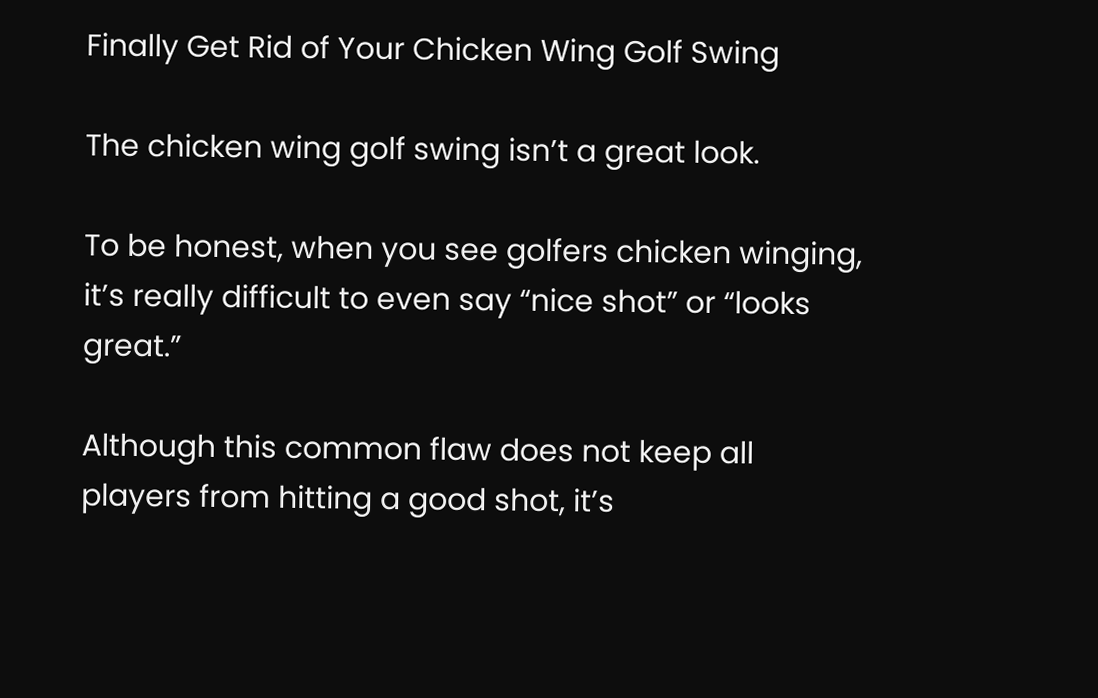Finally Get Rid of Your Chicken Wing Golf Swing

The chicken wing golf swing isn’t a great look.

To be honest, when you see golfers chicken winging, it’s really difficult to even say “nice shot” or “looks great.”

Although this common flaw does not keep all players from hitting a good shot, it’s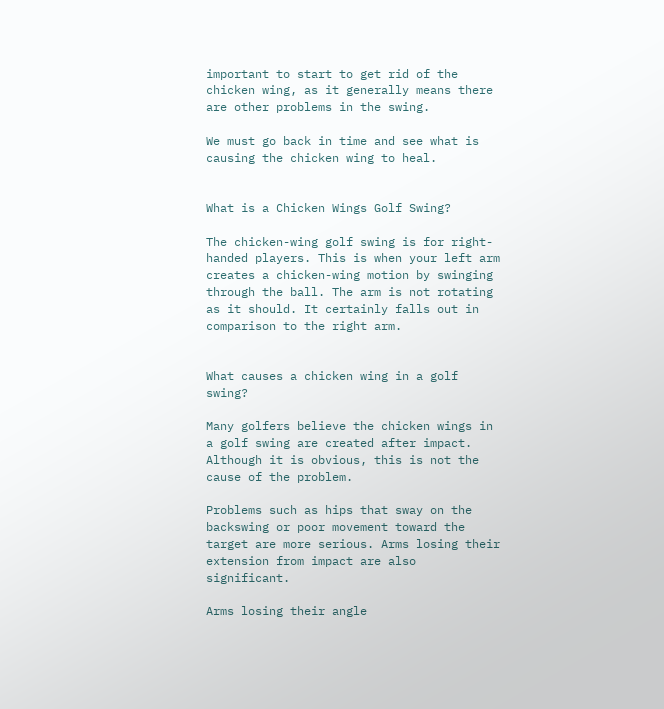important to start to get rid of the chicken wing, as it generally means there are other problems in the swing.

We must go back in time and see what is causing the chicken wing to heal.


What is a Chicken Wings Golf Swing?

The chicken-wing golf swing is for right-handed players. This is when your left arm creates a chicken-wing motion by swinging through the ball. The arm is not rotating as it should. It certainly falls out in comparison to the right arm.


What causes a chicken wing in a golf swing?

Many golfers believe the chicken wings in a golf swing are created after impact. Although it is obvious, this is not the cause of the problem.

Problems such as hips that sway on the backswing or poor movement toward the target are more serious. Arms losing their extension from impact are also significant.

Arms losing their angle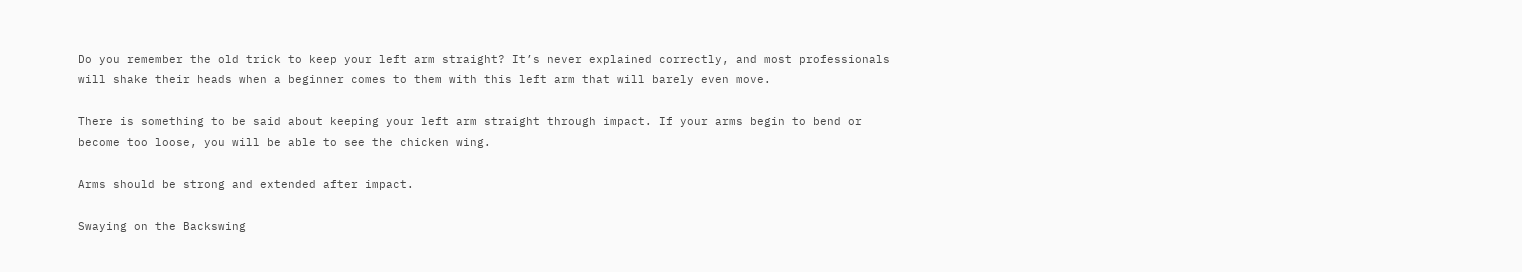Do you remember the old trick to keep your left arm straight? It’s never explained correctly, and most professionals will shake their heads when a beginner comes to them with this left arm that will barely even move.

There is something to be said about keeping your left arm straight through impact. If your arms begin to bend or become too loose, you will be able to see the chicken wing.

Arms should be strong and extended after impact.

Swaying on the Backswing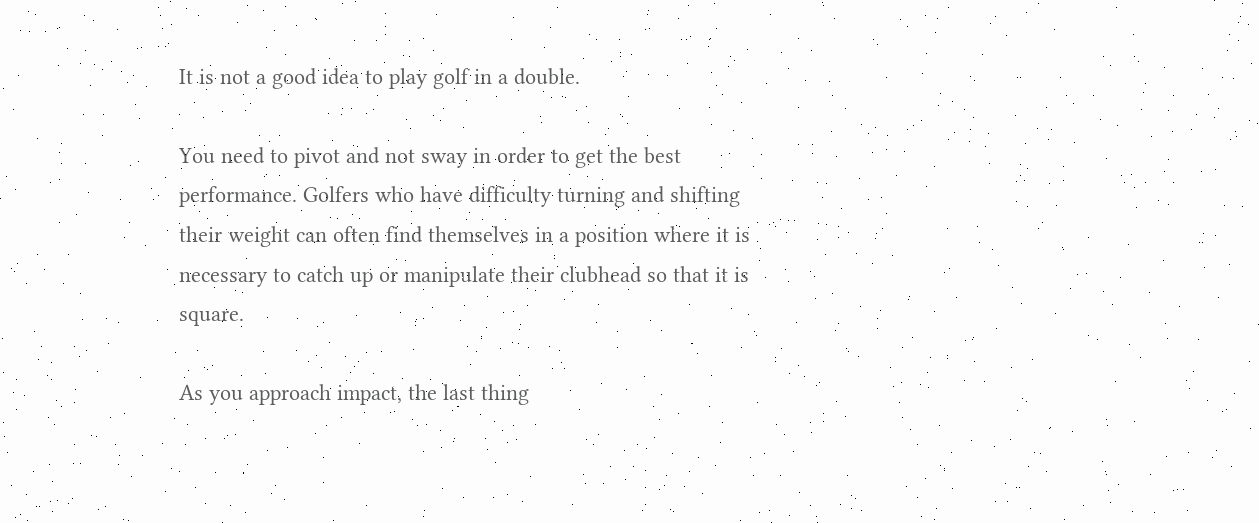It is not a good idea to play golf in a double.

You need to pivot and not sway in order to get the best performance. Golfers who have difficulty turning and shifting their weight can often find themselves in a position where it is necessary to catch up or manipulate their clubhead so that it is square.

As you approach impact, the last thing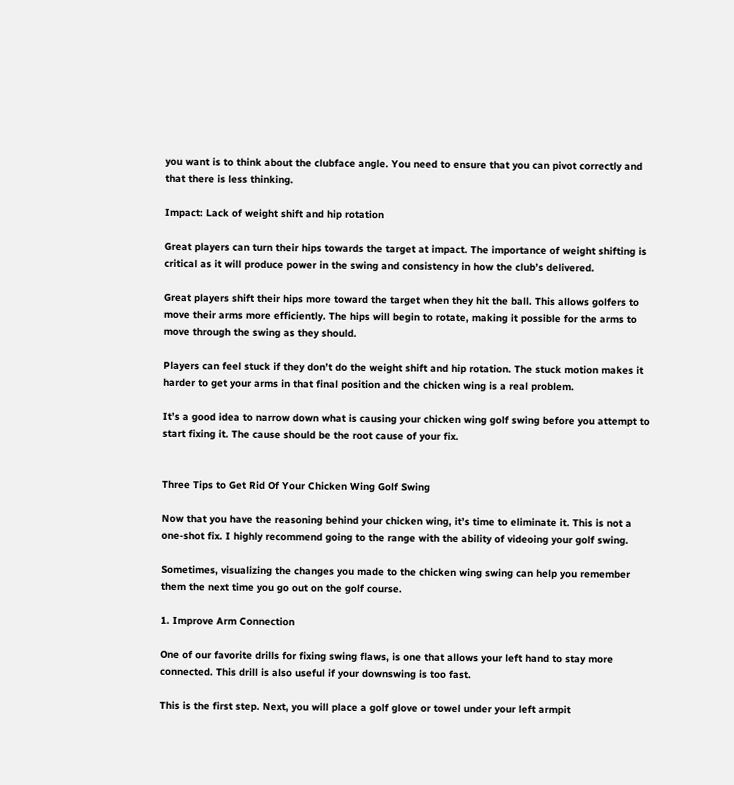you want is to think about the clubface angle. You need to ensure that you can pivot correctly and that there is less thinking.

Impact: Lack of weight shift and hip rotation

Great players can turn their hips towards the target at impact. The importance of weight shifting is critical as it will produce power in the swing and consistency in how the club’s delivered.

Great players shift their hips more toward the target when they hit the ball. This allows golfers to move their arms more efficiently. The hips will begin to rotate, making it possible for the arms to move through the swing as they should.

Players can feel stuck if they don’t do the weight shift and hip rotation. The stuck motion makes it harder to get your arms in that final position and the chicken wing is a real problem.

It’s a good idea to narrow down what is causing your chicken wing golf swing before you attempt to start fixing it. The cause should be the root cause of your fix.


Three Tips to Get Rid Of Your Chicken Wing Golf Swing

Now that you have the reasoning behind your chicken wing, it’s time to eliminate it. This is not a one-shot fix. I highly recommend going to the range with the ability of videoing your golf swing.

Sometimes, visualizing the changes you made to the chicken wing swing can help you remember them the next time you go out on the golf course.

1. Improve Arm Connection

One of our favorite drills for fixing swing flaws, is one that allows your left hand to stay more connected. This drill is also useful if your downswing is too fast.

This is the first step. Next, you will place a golf glove or towel under your left armpit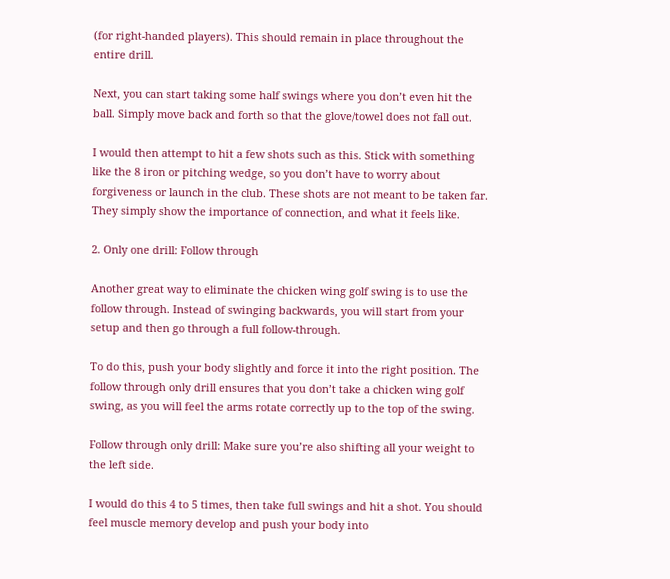(for right-handed players). This should remain in place throughout the entire drill.

Next, you can start taking some half swings where you don’t even hit the ball. Simply move back and forth so that the glove/towel does not fall out.

I would then attempt to hit a few shots such as this. Stick with something like the 8 iron or pitching wedge, so you don’t have to worry about forgiveness or launch in the club. These shots are not meant to be taken far. They simply show the importance of connection, and what it feels like.

2. Only one drill: Follow through

Another great way to eliminate the chicken wing golf swing is to use the follow through. Instead of swinging backwards, you will start from your setup and then go through a full follow-through.

To do this, push your body slightly and force it into the right position. The follow through only drill ensures that you don’t take a chicken wing golf swing, as you will feel the arms rotate correctly up to the top of the swing.

Follow through only drill: Make sure you’re also shifting all your weight to the left side.

I would do this 4 to 5 times, then take full swings and hit a shot. You should feel muscle memory develop and push your body into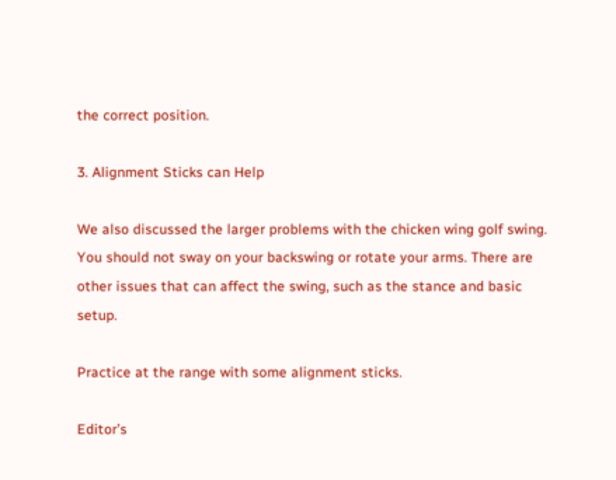the correct position.

3. Alignment Sticks can Help

We also discussed the larger problems with the chicken wing golf swing. You should not sway on your backswing or rotate your arms. There are other issues that can affect the swing, such as the stance and basic setup.

Practice at the range with some alignment sticks.

Editor’s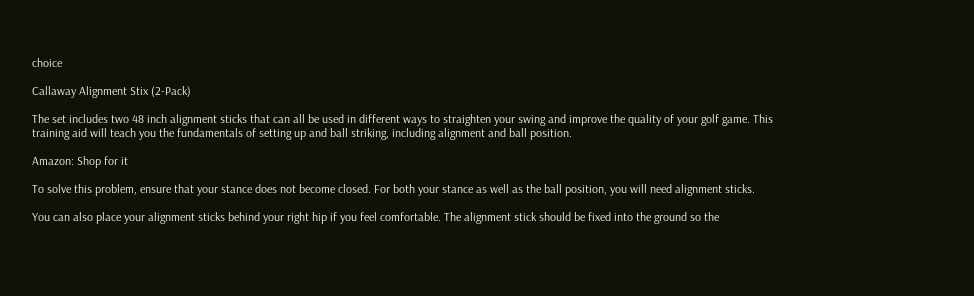choice

Callaway Alignment Stix (2-Pack)

The set includes two 48 inch alignment sticks that can all be used in different ways to straighten your swing and improve the quality of your golf game. This training aid will teach you the fundamentals of setting up and ball striking, including alignment and ball position.

Amazon: Shop for it

To solve this problem, ensure that your stance does not become closed. For both your stance as well as the ball position, you will need alignment sticks.

You can also place your alignment sticks behind your right hip if you feel comfortable. The alignment stick should be fixed into the ground so the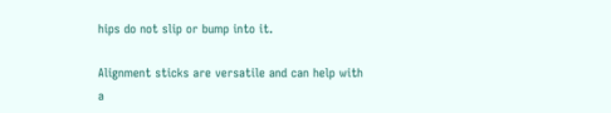hips do not slip or bump into it.

Alignment sticks are versatile and can help with a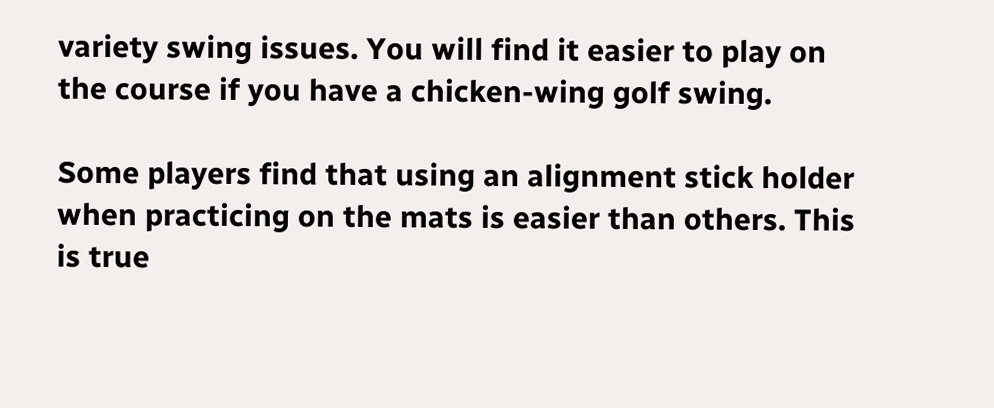variety swing issues. You will find it easier to play on the course if you have a chicken-wing golf swing.

Some players find that using an alignment stick holder when practicing on the mats is easier than others. This is true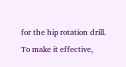for the hip rotation drill. To make it effective,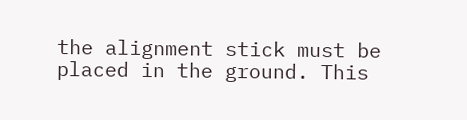the alignment stick must be placed in the ground. This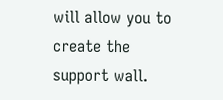will allow you to create the support wall.